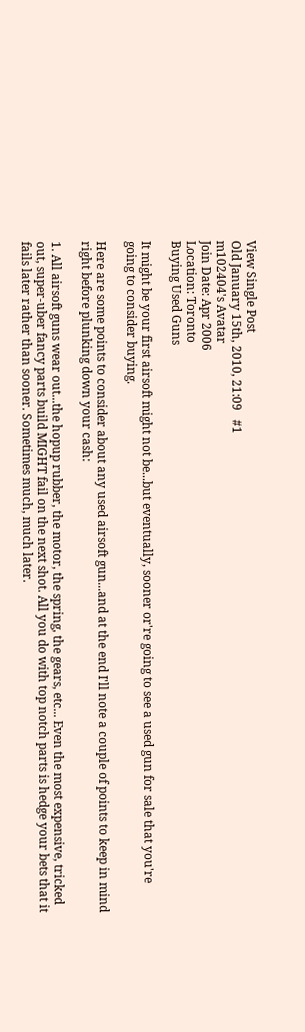View Single Post
Old January 15th, 2010, 21:09   #1
m102404's Avatar
Join Date: Apr 2006
Location: Toronto
Buying Used Guns

It might be your first airsoft might not be...but eventually, sooner or're going to see a used gun for sale that you're going to consider buying.

Here are some points to consider about any used airsoft gun...and at the end I'll note a couple of points to keep in mind right before plunking down your cash:

1. All airsoft guns wear out...the hopup rubber, the motor, the spring, the gears, etc... Even the most expensive, tricked out, super-uber fancy parts build MIGHT fail on the next shot. All you do with top notch parts is hedge your bets that it fails later rather than sooner. Sometimes much, much later.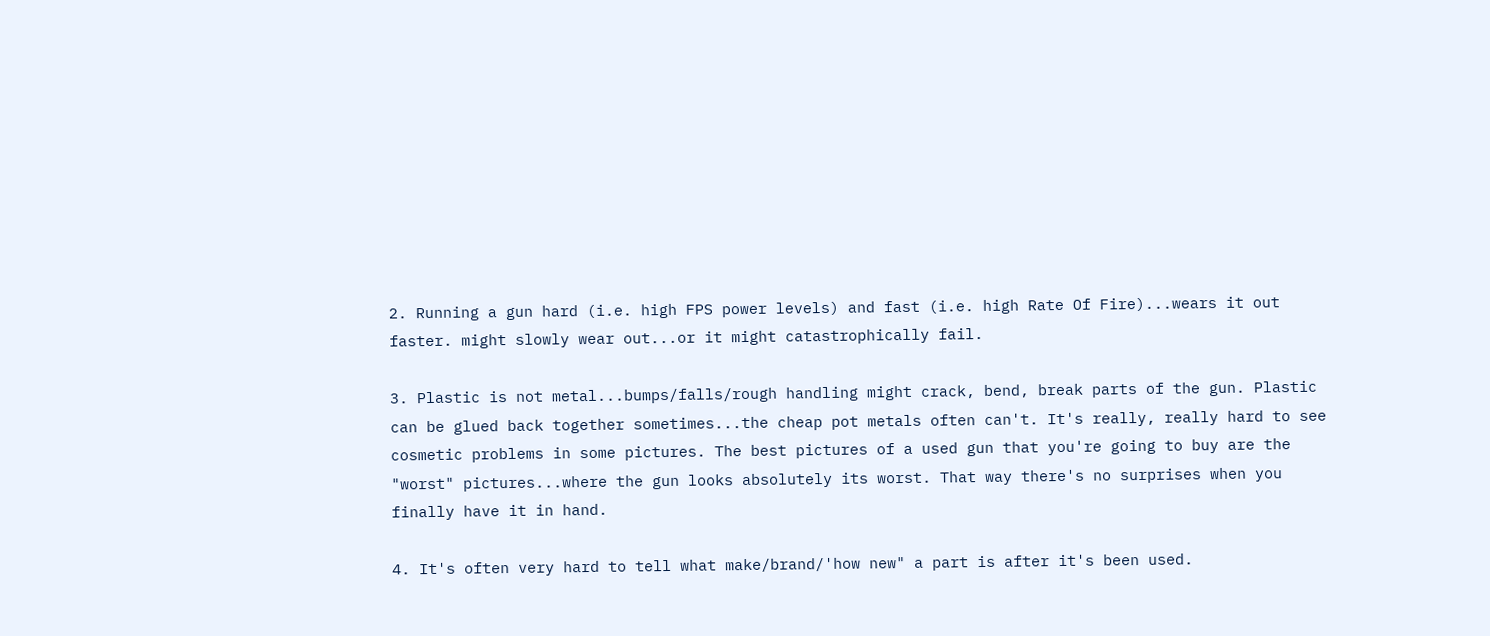2. Running a gun hard (i.e. high FPS power levels) and fast (i.e. high Rate Of Fire)...wears it out faster. might slowly wear out...or it might catastrophically fail.

3. Plastic is not metal...bumps/falls/rough handling might crack, bend, break parts of the gun. Plastic can be glued back together sometimes...the cheap pot metals often can't. It's really, really hard to see cosmetic problems in some pictures. The best pictures of a used gun that you're going to buy are the "worst" pictures...where the gun looks absolutely its worst. That way there's no surprises when you finally have it in hand.

4. It's often very hard to tell what make/brand/'how new" a part is after it's been used.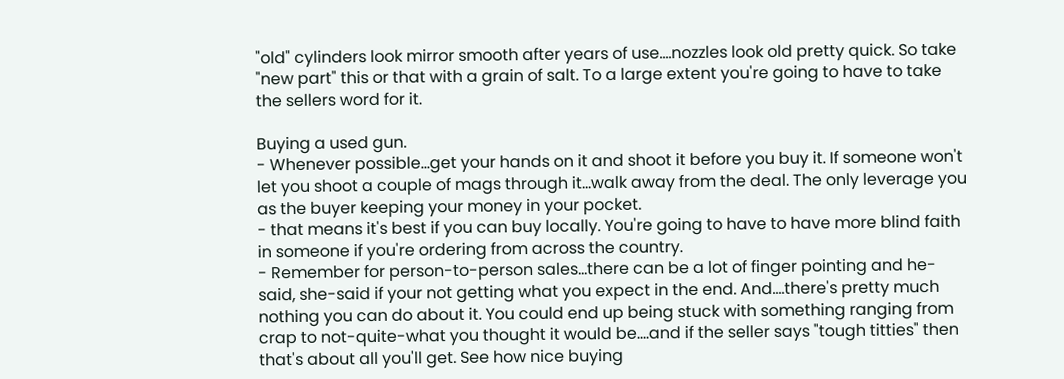"old" cylinders look mirror smooth after years of use....nozzles look old pretty quick. So take "new part" this or that with a grain of salt. To a large extent you're going to have to take the sellers word for it.

Buying a used gun.
- Whenever possible...get your hands on it and shoot it before you buy it. If someone won't let you shoot a couple of mags through it...walk away from the deal. The only leverage you as the buyer keeping your money in your pocket.
- that means it's best if you can buy locally. You're going to have to have more blind faith in someone if you're ordering from across the country.
- Remember for person-to-person sales...there can be a lot of finger pointing and he-said, she-said if your not getting what you expect in the end. And....there's pretty much nothing you can do about it. You could end up being stuck with something ranging from crap to not-quite-what you thought it would be....and if the seller says "tough titties" then that's about all you'll get. See how nice buying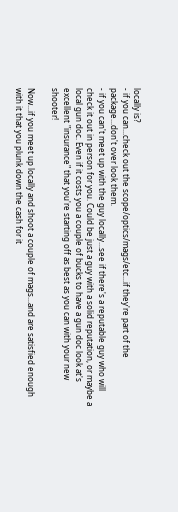locally is?
- if you can...check out the scope/optics/mags/etc...if they're part of the package...don't over look them.
- if you can't meet up with the guy locally...see if there's a reputable guy who will check it out in person for you. Could be just a guy with a solid reputation, or maybe a local gun doc. Even if it costs you a couple of bucks to have a gun doc look at's excellent "insurance" that you're starting off as best as you can with your new shooter!

Now...if you meet up locally and shoot a couple of mags...and are satisfied enough with it that you plunk down the cash for it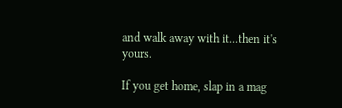and walk away with it...then it's yours.

If you get home, slap in a mag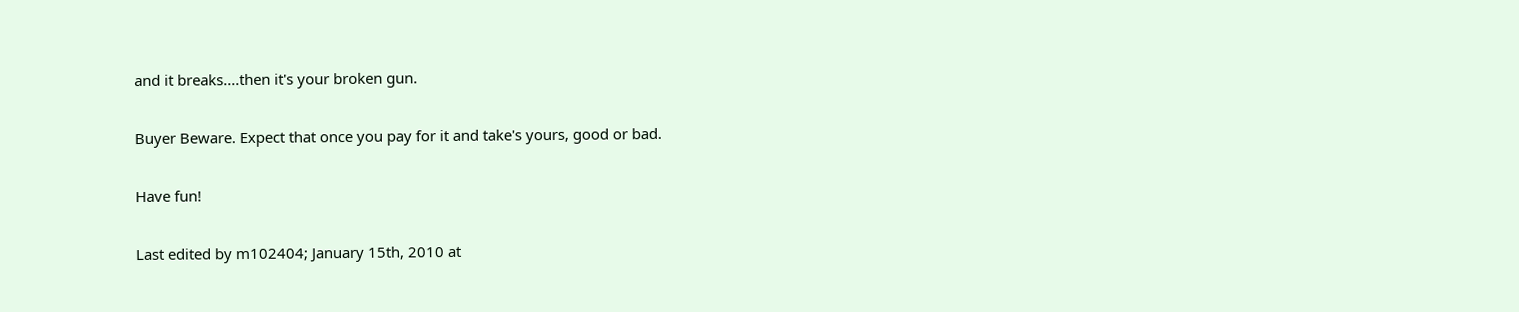and it breaks....then it's your broken gun.

Buyer Beware. Expect that once you pay for it and take's yours, good or bad.

Have fun!

Last edited by m102404; January 15th, 2010 at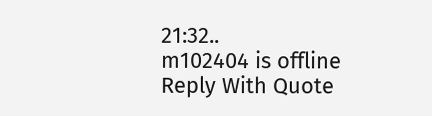21:32..
m102404 is offline   Reply With Quote